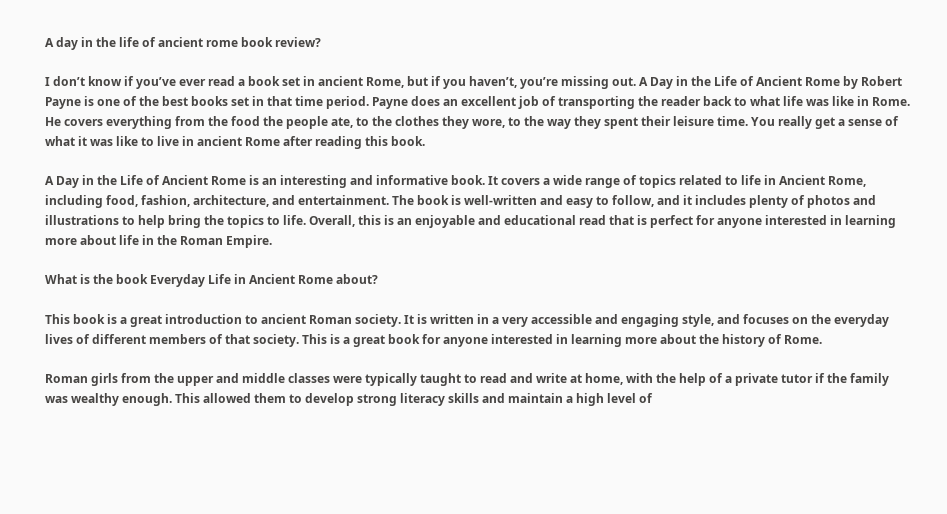A day in the life of ancient rome book review?

I don’t know if you’ve ever read a book set in ancient Rome, but if you haven’t, you’re missing out. A Day in the Life of Ancient Rome by Robert Payne is one of the best books set in that time period. Payne does an excellent job of transporting the reader back to what life was like in Rome. He covers everything from the food the people ate, to the clothes they wore, to the way they spent their leisure time. You really get a sense of what it was like to live in ancient Rome after reading this book.

A Day in the Life of Ancient Rome is an interesting and informative book. It covers a wide range of topics related to life in Ancient Rome, including food, fashion, architecture, and entertainment. The book is well-written and easy to follow, and it includes plenty of photos and illustrations to help bring the topics to life. Overall, this is an enjoyable and educational read that is perfect for anyone interested in learning more about life in the Roman Empire.

What is the book Everyday Life in Ancient Rome about?

This book is a great introduction to ancient Roman society. It is written in a very accessible and engaging style, and focuses on the everyday lives of different members of that society. This is a great book for anyone interested in learning more about the history of Rome.

Roman girls from the upper and middle classes were typically taught to read and write at home, with the help of a private tutor if the family was wealthy enough. This allowed them to develop strong literacy skills and maintain a high level of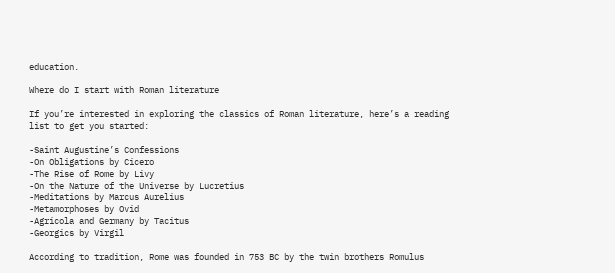education.

Where do I start with Roman literature

If you’re interested in exploring the classics of Roman literature, here’s a reading list to get you started:

-Saint Augustine’s Confessions
-On Obligations by Cicero
-The Rise of Rome by Livy
-On the Nature of the Universe by Lucretius
-Meditations by Marcus Aurelius
-Metamorphoses by Ovid
-Agricola and Germany by Tacitus
-Georgics by Virgil

According to tradition, Rome was founded in 753 BC by the twin brothers Romulus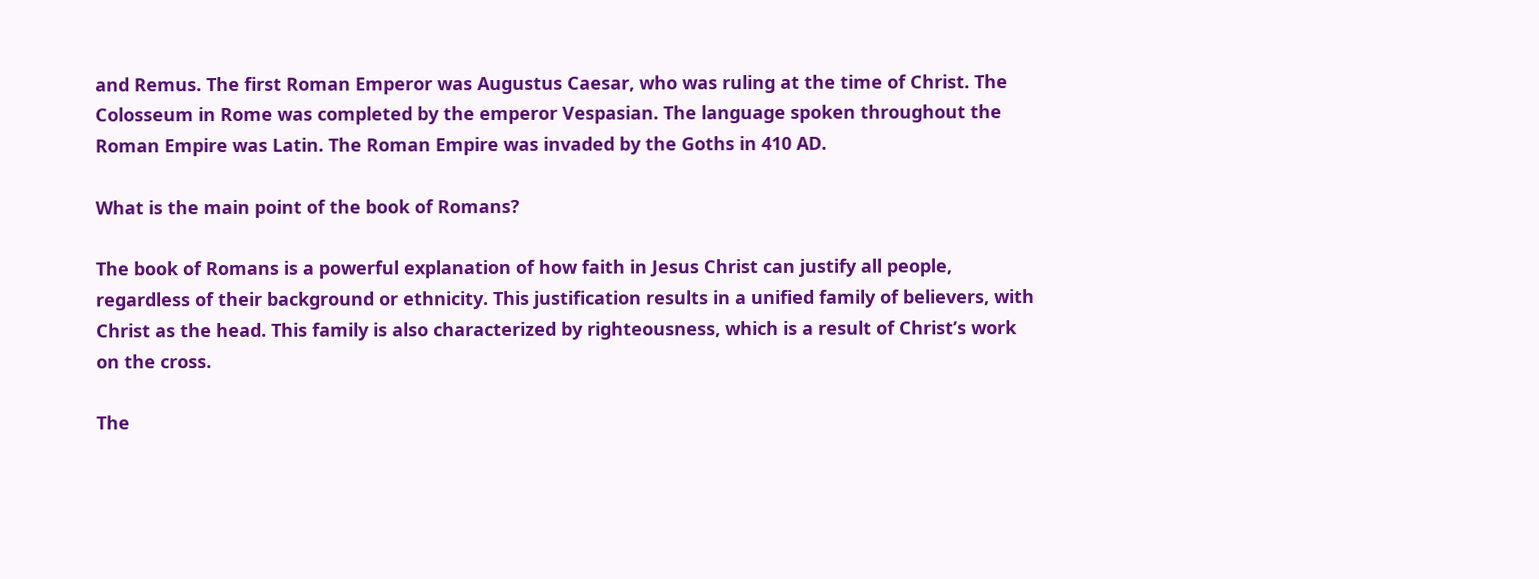and Remus. The first Roman Emperor was Augustus Caesar, who was ruling at the time of Christ. The Colosseum in Rome was completed by the emperor Vespasian. The language spoken throughout the Roman Empire was Latin. The Roman Empire was invaded by the Goths in 410 AD.

What is the main point of the book of Romans?

The book of Romans is a powerful explanation of how faith in Jesus Christ can justify all people, regardless of their background or ethnicity. This justification results in a unified family of believers, with Christ as the head. This family is also characterized by righteousness, which is a result of Christ’s work on the cross.

The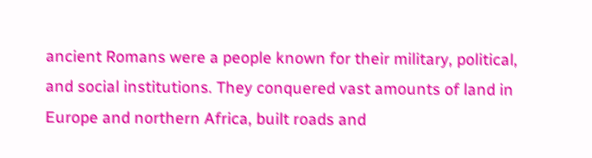ancient Romans were a people known for their military, political, and social institutions. They conquered vast amounts of land in Europe and northern Africa, built roads and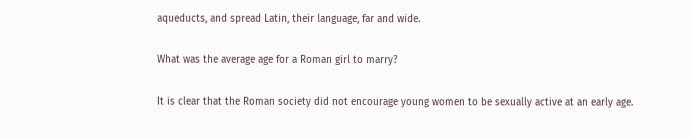aqueducts, and spread Latin, their language, far and wide.

What was the average age for a Roman girl to marry?

It is clear that the Roman society did not encourage young women to be sexually active at an early age.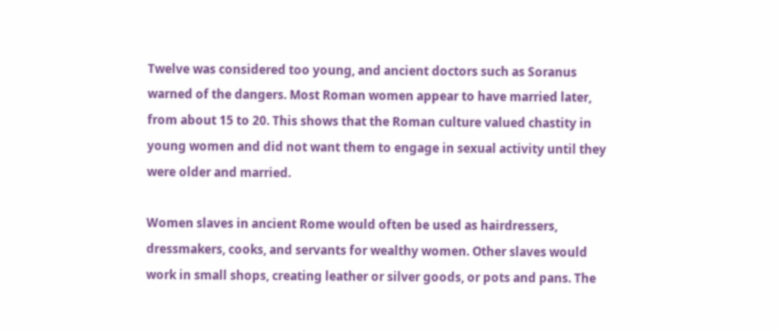Twelve was considered too young, and ancient doctors such as Soranus warned of the dangers. Most Roman women appear to have married later, from about 15 to 20. This shows that the Roman culture valued chastity in young women and did not want them to engage in sexual activity until they were older and married.

Women slaves in ancient Rome would often be used as hairdressers, dressmakers, cooks, and servants for wealthy women. Other slaves would work in small shops, creating leather or silver goods, or pots and pans. The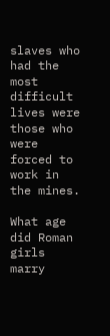slaves who had the most difficult lives were those who were forced to work in the mines.

What age did Roman girls marry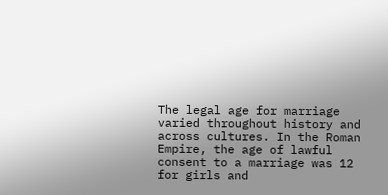The legal age for marriage varied throughout history and across cultures. In the Roman Empire, the age of lawful consent to a marriage was 12 for girls and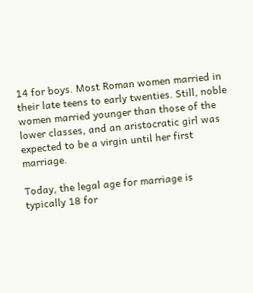14 for boys. Most Roman women married in their late teens to early twenties. Still, noble women married younger than those of the lower classes, and an aristocratic girl was expected to be a virgin until her first marriage.

Today, the legal age for marriage is typically 18 for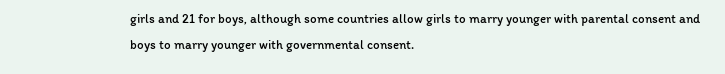girls and 21 for boys, although some countries allow girls to marry younger with parental consent and boys to marry younger with governmental consent.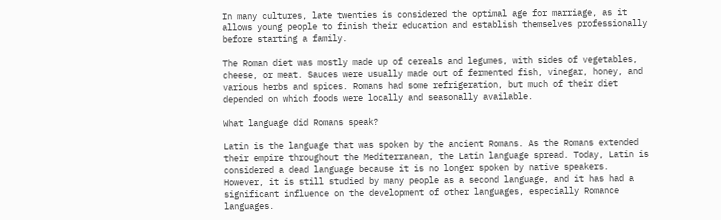In many cultures, late twenties is considered the optimal age for marriage, as it allows young people to finish their education and establish themselves professionally before starting a family.

The Roman diet was mostly made up of cereals and legumes, with sides of vegetables, cheese, or meat. Sauces were usually made out of fermented fish, vinegar, honey, and various herbs and spices. Romans had some refrigeration, but much of their diet depended on which foods were locally and seasonally available.

What language did Romans speak?

Latin is the language that was spoken by the ancient Romans. As the Romans extended their empire throughout the Mediterranean, the Latin language spread. Today, Latin is considered a dead language because it is no longer spoken by native speakers. However, it is still studied by many people as a second language, and it has had a significant influence on the development of other languages, especially Romance languages.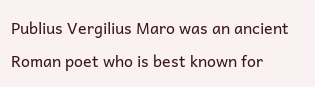Publius Vergilius Maro was an ancient Roman poet who is best known for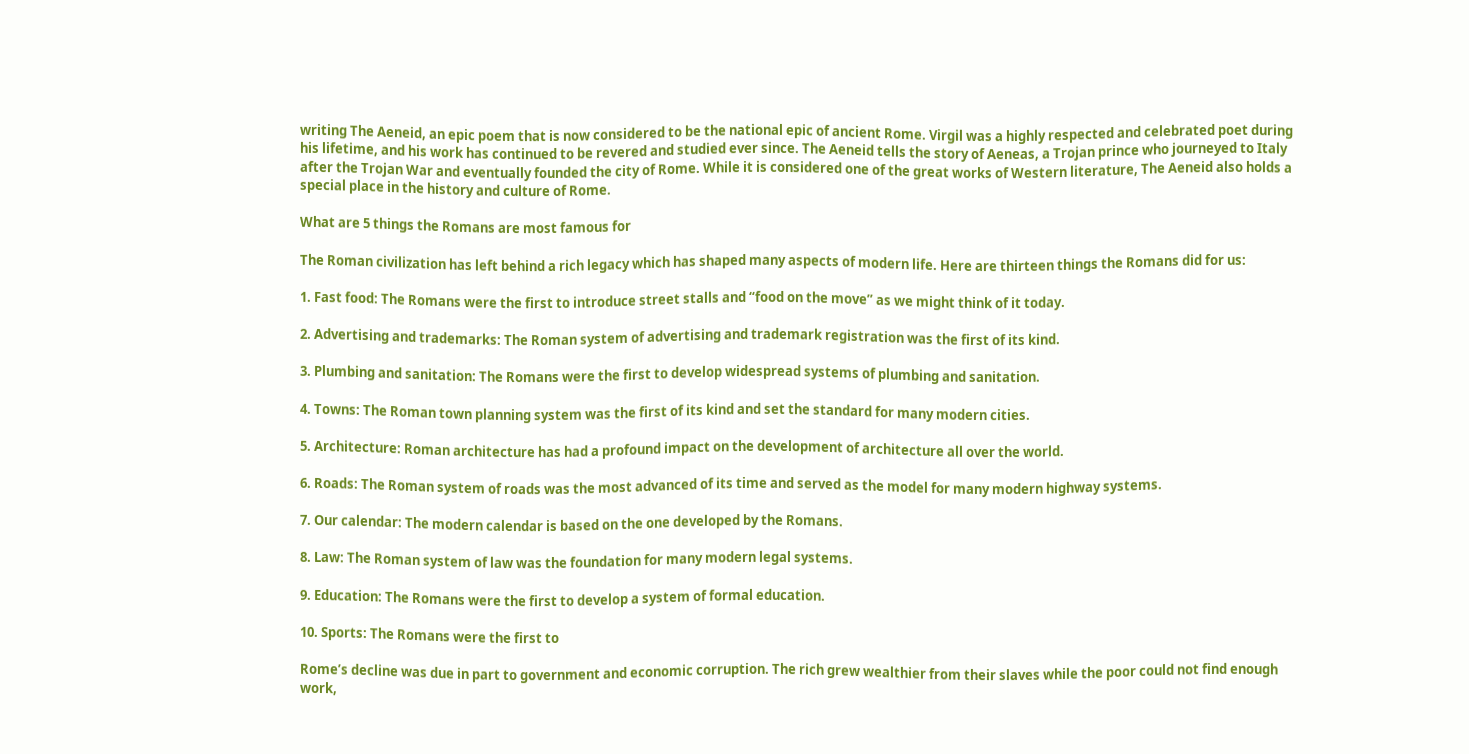writing The Aeneid, an epic poem that is now considered to be the national epic of ancient Rome. Virgil was a highly respected and celebrated poet during his lifetime, and his work has continued to be revered and studied ever since. The Aeneid tells the story of Aeneas, a Trojan prince who journeyed to Italy after the Trojan War and eventually founded the city of Rome. While it is considered one of the great works of Western literature, The Aeneid also holds a special place in the history and culture of Rome.

What are 5 things the Romans are most famous for

The Roman civilization has left behind a rich legacy which has shaped many aspects of modern life. Here are thirteen things the Romans did for us:

1. Fast food: The Romans were the first to introduce street stalls and “food on the move” as we might think of it today.

2. Advertising and trademarks: The Roman system of advertising and trademark registration was the first of its kind.

3. Plumbing and sanitation: The Romans were the first to develop widespread systems of plumbing and sanitation.

4. Towns: The Roman town planning system was the first of its kind and set the standard for many modern cities.

5. Architecture: Roman architecture has had a profound impact on the development of architecture all over the world.

6. Roads: The Roman system of roads was the most advanced of its time and served as the model for many modern highway systems.

7. Our calendar: The modern calendar is based on the one developed by the Romans.

8. Law: The Roman system of law was the foundation for many modern legal systems.

9. Education: The Romans were the first to develop a system of formal education.

10. Sports: The Romans were the first to

Rome’s decline was due in part to government and economic corruption. The rich grew wealthier from their slaves while the poor could not find enough work,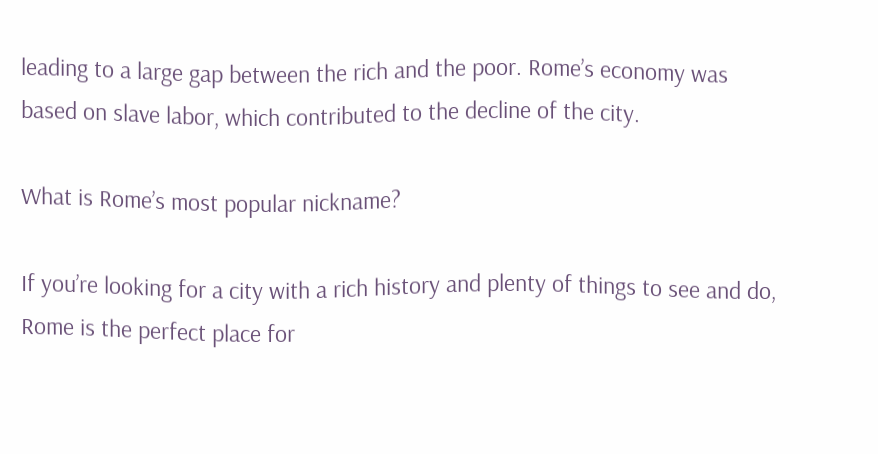leading to a large gap between the rich and the poor. Rome’s economy was based on slave labor, which contributed to the decline of the city.

What is Rome’s most popular nickname?

If you’re looking for a city with a rich history and plenty of things to see and do, Rome is the perfect place for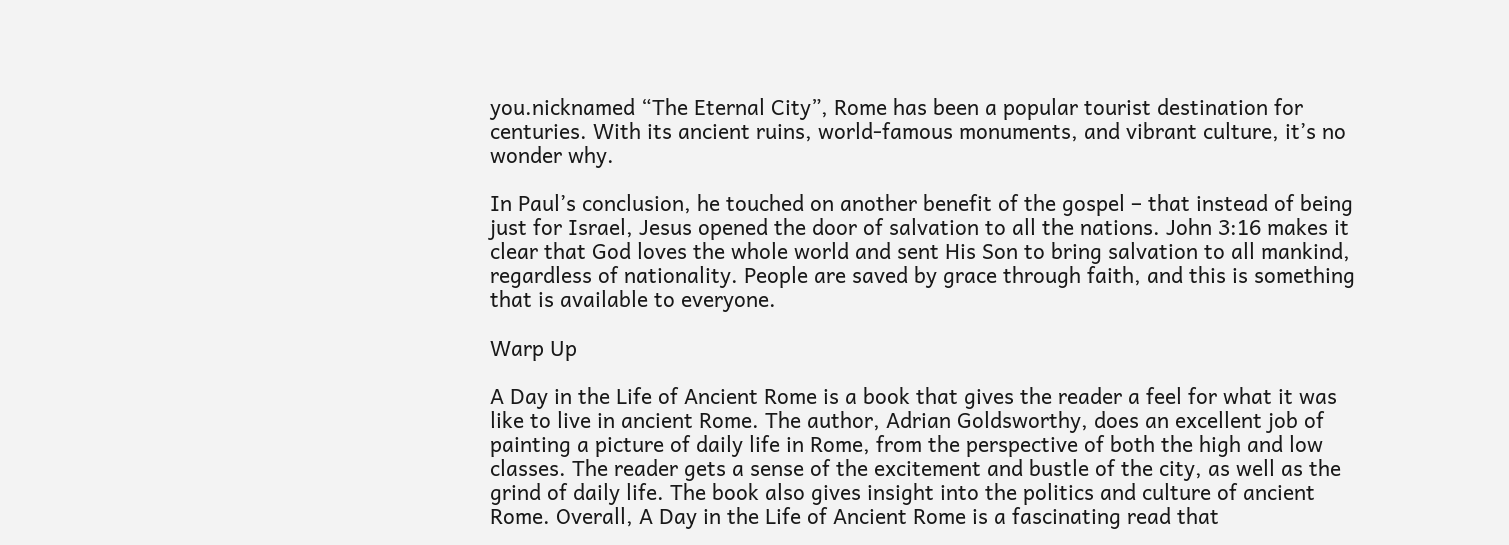you.nicknamed “The Eternal City”, Rome has been a popular tourist destination for centuries. With its ancient ruins, world-famous monuments, and vibrant culture, it’s no wonder why.

In Paul’s conclusion, he touched on another benefit of the gospel – that instead of being just for Israel, Jesus opened the door of salvation to all the nations. John 3:16 makes it clear that God loves the whole world and sent His Son to bring salvation to all mankind, regardless of nationality. People are saved by grace through faith, and this is something that is available to everyone.

Warp Up

A Day in the Life of Ancient Rome is a book that gives the reader a feel for what it was like to live in ancient Rome. The author, Adrian Goldsworthy, does an excellent job of painting a picture of daily life in Rome, from the perspective of both the high and low classes. The reader gets a sense of the excitement and bustle of the city, as well as the grind of daily life. The book also gives insight into the politics and culture of ancient Rome. Overall, A Day in the Life of Ancient Rome is a fascinating read that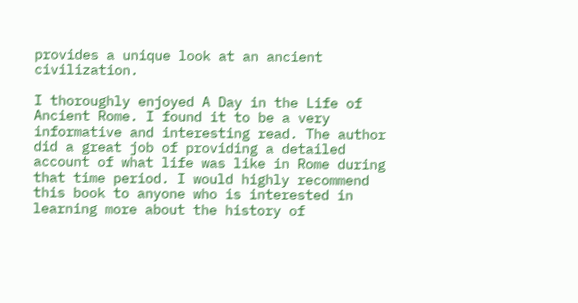provides a unique look at an ancient civilization.

I thoroughly enjoyed A Day in the Life of Ancient Rome. I found it to be a very informative and interesting read. The author did a great job of providing a detailed account of what life was like in Rome during that time period. I would highly recommend this book to anyone who is interested in learning more about the history of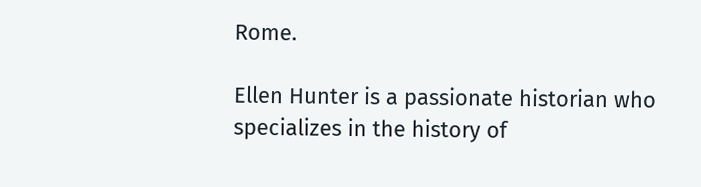Rome.

Ellen Hunter is a passionate historian who specializes in the history of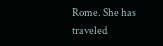Rome. She has traveled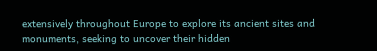extensively throughout Europe to explore its ancient sites and monuments, seeking to uncover their hidden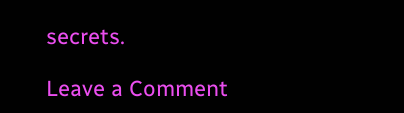secrets.

Leave a Comment